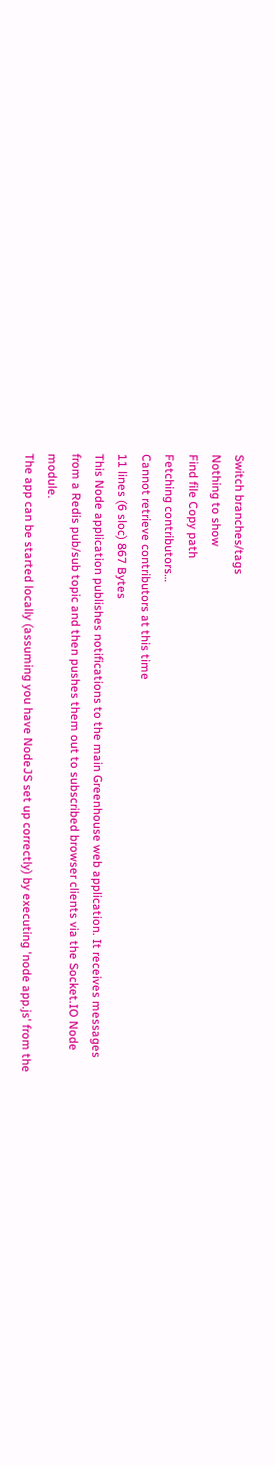Switch branches/tags
Nothing to show
Find file Copy path
Fetching contributors…
Cannot retrieve contributors at this time
11 lines (6 sloc) 867 Bytes
This Node application publishes notifications to the main Greenhouse web application. It receives messages from a Redis pub/sub topic and then pushes them out to subscribed browser clients via the Socket.IO Node module.
The app can be started locally (assuming you have NodeJS set up correctly) by executing 'node app.js' from the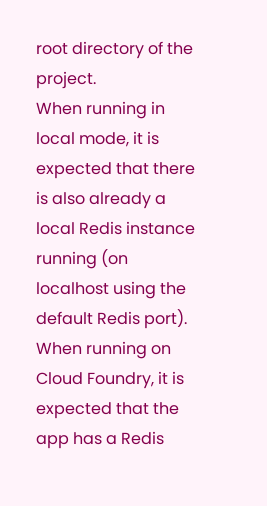root directory of the project.
When running in local mode, it is expected that there is also already a local Redis instance running (on localhost using the default Redis port).
When running on Cloud Foundry, it is expected that the app has a Redis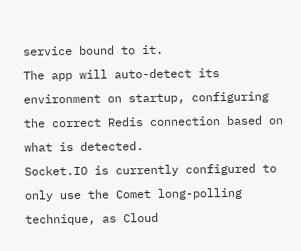service bound to it.
The app will auto-detect its environment on startup, configuring the correct Redis connection based on what is detected.
Socket.IO is currently configured to only use the Comet long-polling technique, as Cloud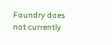Foundry does not currently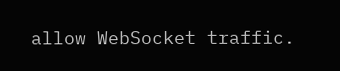allow WebSocket traffic.